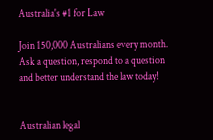Australia's #1 for Law

Join 150,000 Australians every month. Ask a question, respond to a question and better understand the law today!


Australian legal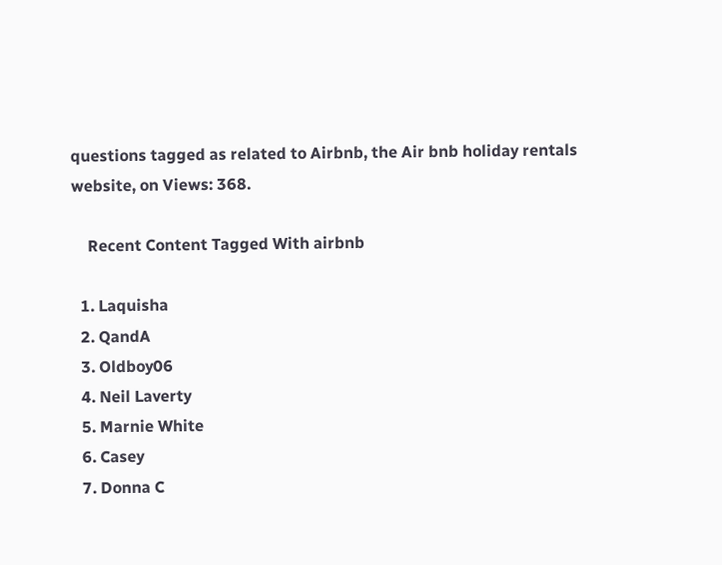questions tagged as related to Airbnb, the Air bnb holiday rentals website, on Views: 368.

    Recent Content Tagged With airbnb

  1. Laquisha
  2. QandA
  3. Oldboy06
  4. Neil Laverty
  5. Marnie White
  6. Casey
  7. Donna C